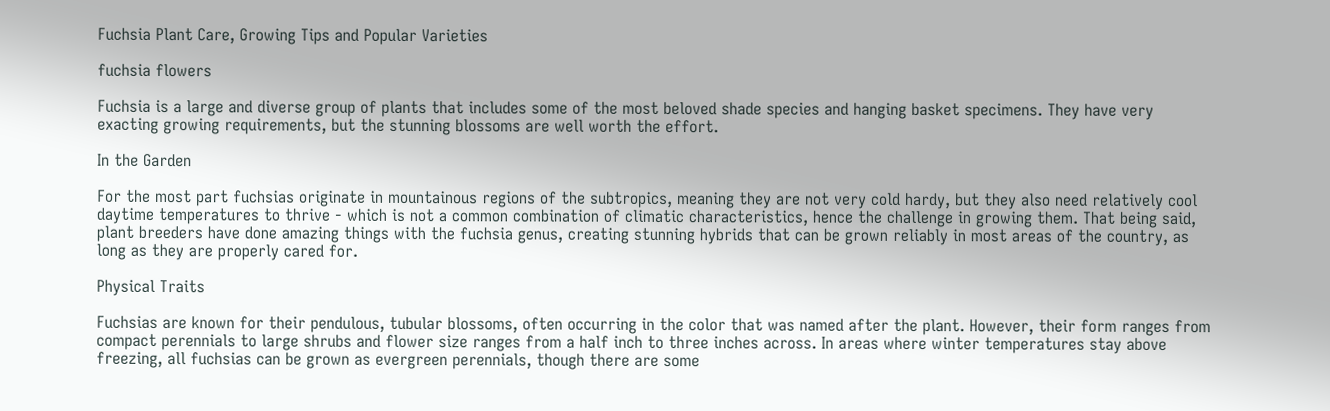Fuchsia Plant Care, Growing Tips and Popular Varieties

fuchsia flowers

Fuchsia is a large and diverse group of plants that includes some of the most beloved shade species and hanging basket specimens. They have very exacting growing requirements, but the stunning blossoms are well worth the effort.

In the Garden

For the most part fuchsias originate in mountainous regions of the subtropics, meaning they are not very cold hardy, but they also need relatively cool daytime temperatures to thrive - which is not a common combination of climatic characteristics, hence the challenge in growing them. That being said, plant breeders have done amazing things with the fuchsia genus, creating stunning hybrids that can be grown reliably in most areas of the country, as long as they are properly cared for.

Physical Traits

Fuchsias are known for their pendulous, tubular blossoms, often occurring in the color that was named after the plant. However, their form ranges from compact perennials to large shrubs and flower size ranges from a half inch to three inches across. In areas where winter temperatures stay above freezing, all fuchsias can be grown as evergreen perennials, though there are some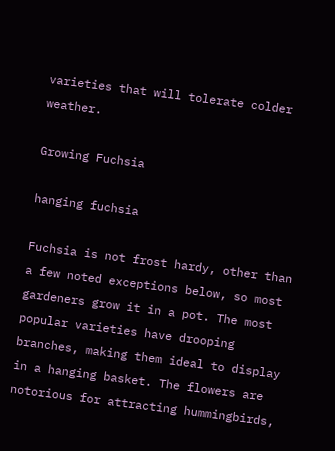varieties that will tolerate colder weather.

Growing Fuchsia

hanging fuchsia

Fuchsia is not frost hardy, other than a few noted exceptions below, so most gardeners grow it in a pot. The most popular varieties have drooping branches, making them ideal to display in a hanging basket. The flowers are notorious for attracting hummingbirds,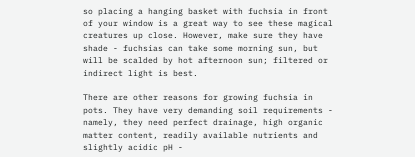so placing a hanging basket with fuchsia in front of your window is a great way to see these magical creatures up close. However, make sure they have shade - fuchsias can take some morning sun, but will be scalded by hot afternoon sun; filtered or indirect light is best.

There are other reasons for growing fuchsia in pots. They have very demanding soil requirements - namely, they need perfect drainage, high organic matter content, readily available nutrients and slightly acidic pH -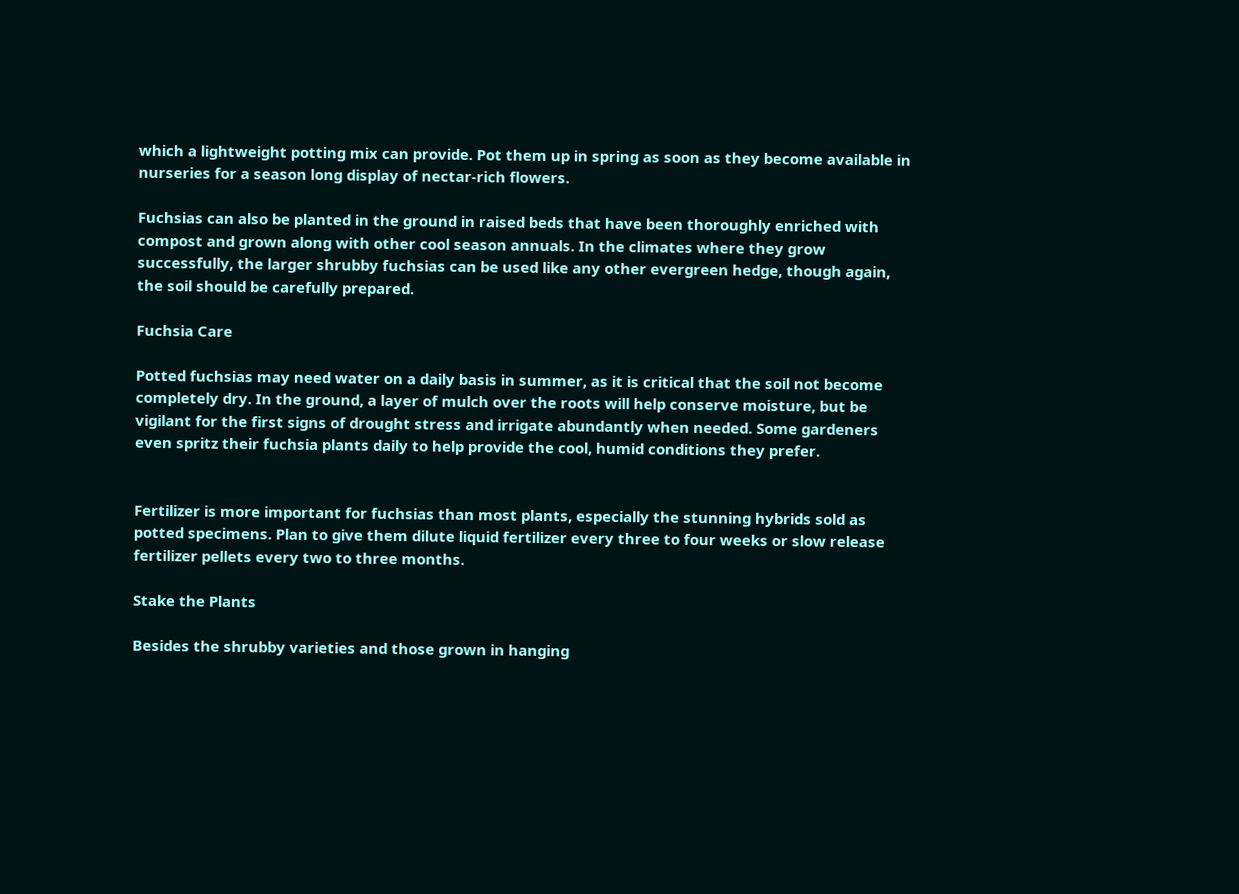which a lightweight potting mix can provide. Pot them up in spring as soon as they become available in nurseries for a season long display of nectar-rich flowers.

Fuchsias can also be planted in the ground in raised beds that have been thoroughly enriched with compost and grown along with other cool season annuals. In the climates where they grow successfully, the larger shrubby fuchsias can be used like any other evergreen hedge, though again, the soil should be carefully prepared.

Fuchsia Care

Potted fuchsias may need water on a daily basis in summer, as it is critical that the soil not become completely dry. In the ground, a layer of mulch over the roots will help conserve moisture, but be vigilant for the first signs of drought stress and irrigate abundantly when needed. Some gardeners even spritz their fuchsia plants daily to help provide the cool, humid conditions they prefer.


Fertilizer is more important for fuchsias than most plants, especially the stunning hybrids sold as potted specimens. Plan to give them dilute liquid fertilizer every three to four weeks or slow release fertilizer pellets every two to three months.

Stake the Plants

Besides the shrubby varieties and those grown in hanging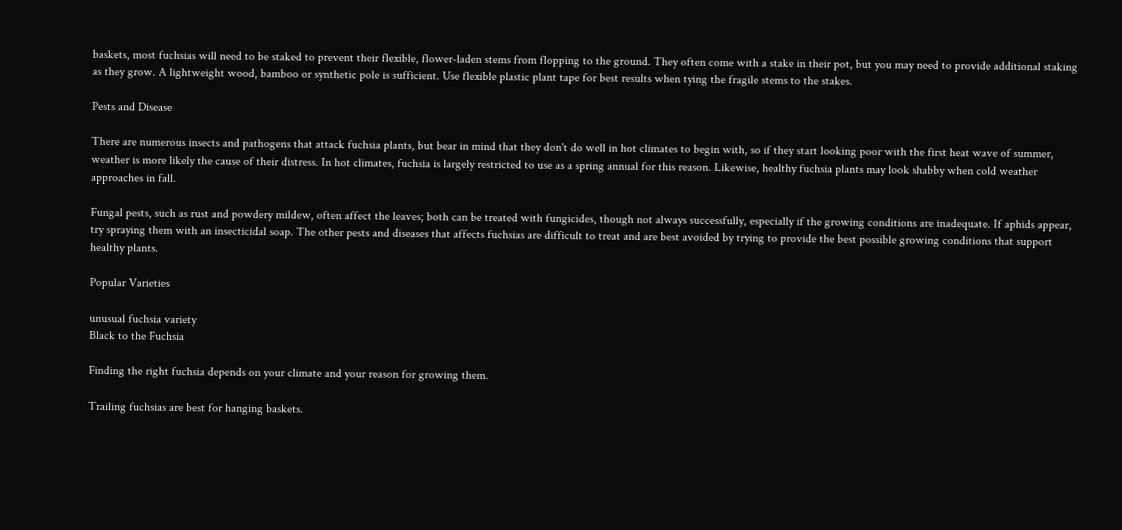baskets, most fuchsias will need to be staked to prevent their flexible, flower-laden stems from flopping to the ground. They often come with a stake in their pot, but you may need to provide additional staking as they grow. A lightweight wood, bamboo or synthetic pole is sufficient. Use flexible plastic plant tape for best results when tying the fragile stems to the stakes.

Pests and Disease

There are numerous insects and pathogens that attack fuchsia plants, but bear in mind that they don't do well in hot climates to begin with, so if they start looking poor with the first heat wave of summer, weather is more likely the cause of their distress. In hot climates, fuchsia is largely restricted to use as a spring annual for this reason. Likewise, healthy fuchsia plants may look shabby when cold weather approaches in fall.

Fungal pests, such as rust and powdery mildew, often affect the leaves; both can be treated with fungicides, though not always successfully, especially if the growing conditions are inadequate. If aphids appear, try spraying them with an insecticidal soap. The other pests and diseases that affects fuchsias are difficult to treat and are best avoided by trying to provide the best possible growing conditions that support healthy plants.

Popular Varieties

unusual fuchsia variety
Black to the Fuchsia

Finding the right fuchsia depends on your climate and your reason for growing them.

Trailing fuchsias are best for hanging baskets.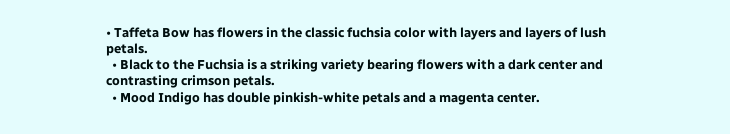• Taffeta Bow has flowers in the classic fuchsia color with layers and layers of lush petals.
  • Black to the Fuchsia is a striking variety bearing flowers with a dark center and contrasting crimson petals.
  • Mood Indigo has double pinkish-white petals and a magenta center.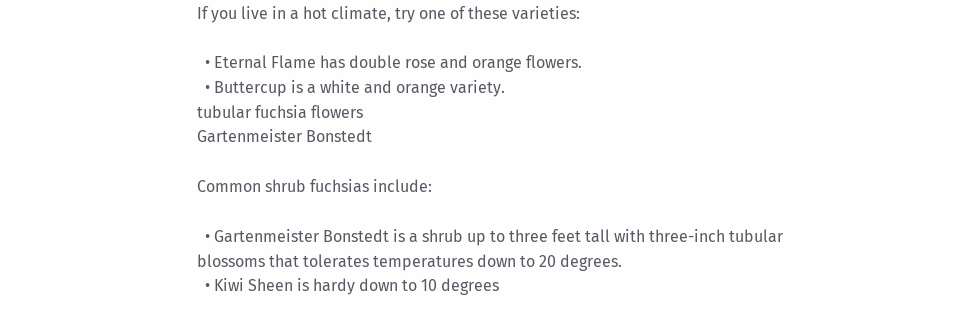If you live in a hot climate, try one of these varieties:

  • Eternal Flame has double rose and orange flowers.
  • Buttercup is a white and orange variety.
tubular fuchsia flowers
Gartenmeister Bonstedt

Common shrub fuchsias include:

  • Gartenmeister Bonstedt is a shrub up to three feet tall with three-inch tubular blossoms that tolerates temperatures down to 20 degrees.
  • Kiwi Sheen is hardy down to 10 degrees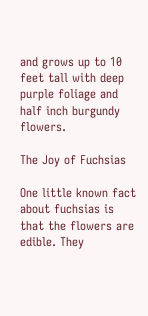and grows up to 10 feet tall with deep purple foliage and half inch burgundy flowers.

The Joy of Fuchsias

One little known fact about fuchsias is that the flowers are edible. They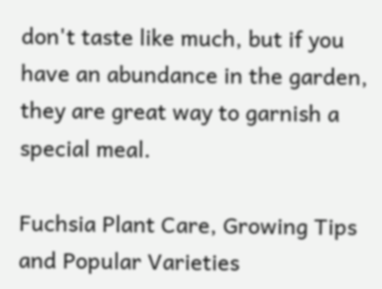don't taste like much, but if you have an abundance in the garden, they are great way to garnish a special meal.

Fuchsia Plant Care, Growing Tips and Popular Varieties